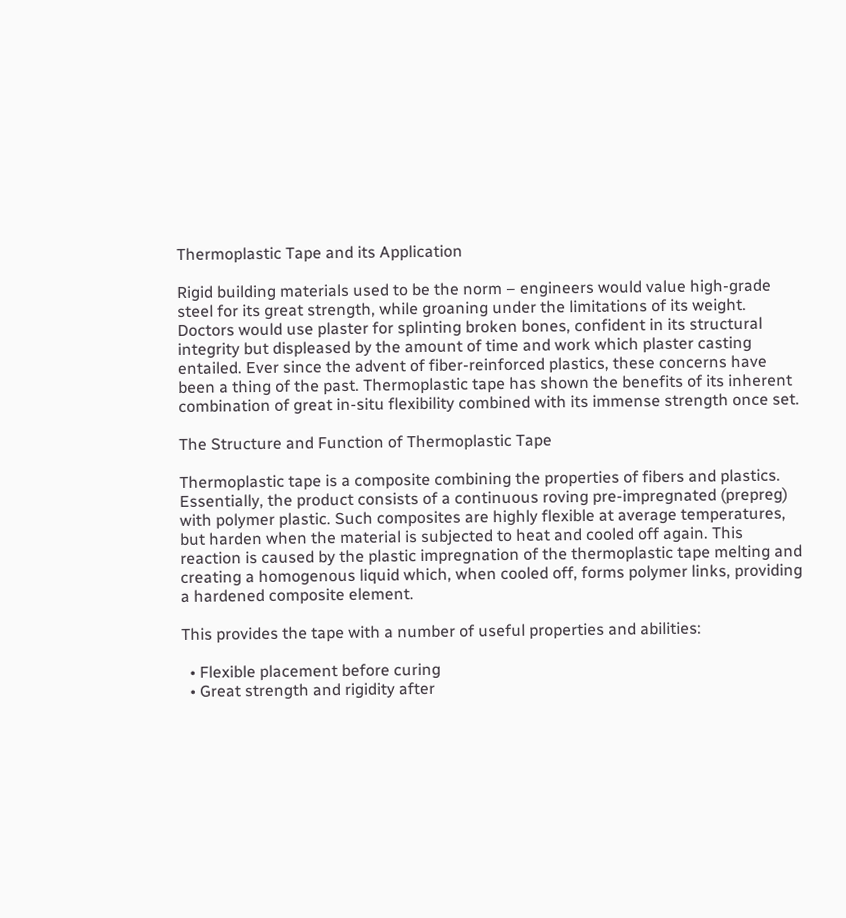Thermoplastic Tape and its Application

Rigid building materials used to be the norm – engineers would value high-grade steel for its great strength, while groaning under the limitations of its weight. Doctors would use plaster for splinting broken bones, confident in its structural integrity but displeased by the amount of time and work which plaster casting entailed. Ever since the advent of fiber-reinforced plastics, these concerns have been a thing of the past. Thermoplastic tape has shown the benefits of its inherent combination of great in-situ flexibility combined with its immense strength once set.

The Structure and Function of Thermoplastic Tape

Thermoplastic tape is a composite combining the properties of fibers and plastics. Essentially, the product consists of a continuous roving pre-impregnated (prepreg) with polymer plastic. Such composites are highly flexible at average temperatures, but harden when the material is subjected to heat and cooled off again. This reaction is caused by the plastic impregnation of the thermoplastic tape melting and creating a homogenous liquid which, when cooled off, forms polymer links, providing a hardened composite element.

This provides the tape with a number of useful properties and abilities:

  • Flexible placement before curing
  • Great strength and rigidity after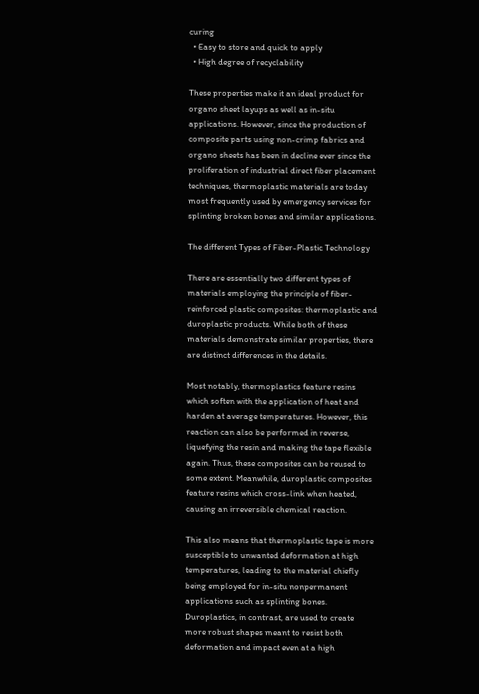curing
  • Easy to store and quick to apply
  • High degree of recyclability

These properties make it an ideal product for organo sheet layups as well as in-situ applications. However, since the production of composite parts using non-crimp fabrics and organo sheets has been in decline ever since the proliferation of industrial direct fiber placement techniques, thermoplastic materials are today most frequently used by emergency services for splinting broken bones and similar applications.

The different Types of Fiber-Plastic Technology

There are essentially two different types of materials employing the principle of fiber-reinforced plastic composites: thermoplastic and duroplastic products. While both of these materials demonstrate similar properties, there are distinct differences in the details.

Most notably, thermoplastics feature resins which soften with the application of heat and harden at average temperatures. However, this reaction can also be performed in reverse, liquefying the resin and making the tape flexible again. Thus, these composites can be reused to some extent. Meanwhile, duroplastic composites feature resins which cross-link when heated, causing an irreversible chemical reaction.

This also means that thermoplastic tape is more susceptible to unwanted deformation at high temperatures, leading to the material chiefly being employed for in-situ nonpermanent applications such as splinting bones. Duroplastics, in contrast, are used to create more robust shapes meant to resist both deformation and impact even at a high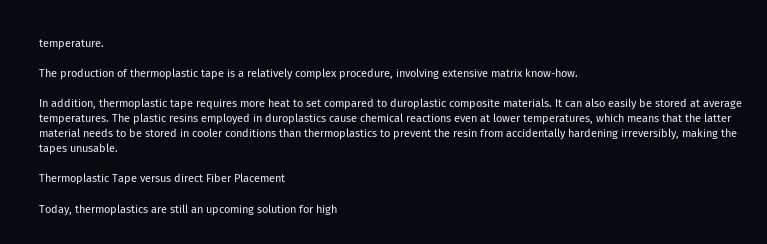temperature.

The production of thermoplastic tape is a relatively complex procedure, involving extensive matrix know-how.

In addition, thermoplastic tape requires more heat to set compared to duroplastic composite materials. It can also easily be stored at average temperatures. The plastic resins employed in duroplastics cause chemical reactions even at lower temperatures, which means that the latter material needs to be stored in cooler conditions than thermoplastics to prevent the resin from accidentally hardening irreversibly, making the tapes unusable.

Thermoplastic Tape versus direct Fiber Placement

Today, thermoplastics are still an upcoming solution for high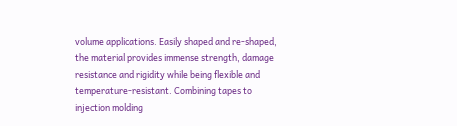volume applications. Easily shaped and re-shaped, the material provides immense strength, damage resistance and rigidity while being flexible and temperature-resistant. Combining tapes to injection molding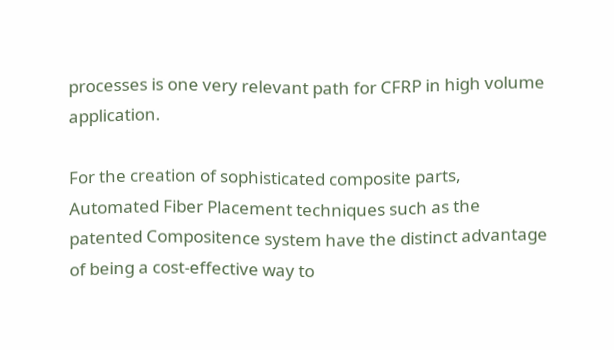processes is one very relevant path for CFRP in high volume application.

For the creation of sophisticated composite parts, Automated Fiber Placement techniques such as the patented Compositence system have the distinct advantage of being a cost-effective way to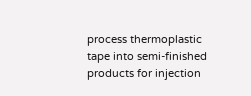process thermoplastic tape into semi-finished products for injection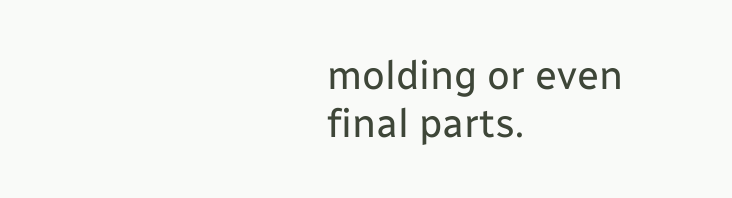molding or even final parts.